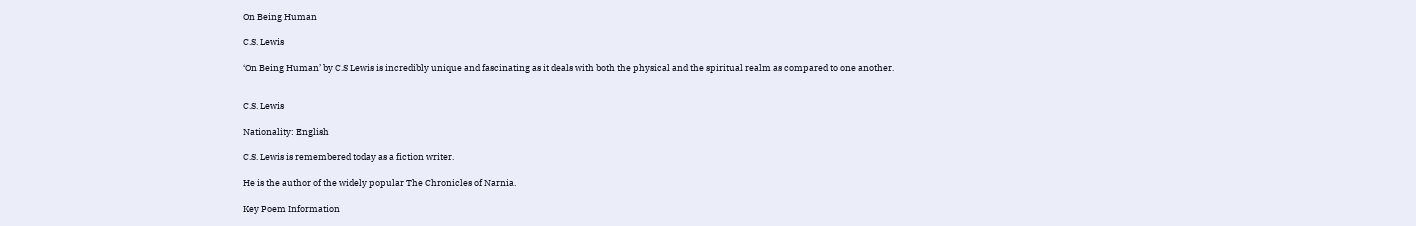On Being Human

C.S. Lewis

‘On Being Human’ by C.S Lewis is incredibly unique and fascinating as it deals with both the physical and the spiritual realm as compared to one another.


C.S. Lewis

Nationality: English

C.S. Lewis is remembered today as a fiction writer.

He is the author of the widely popular The Chronicles of Narnia.

Key Poem Information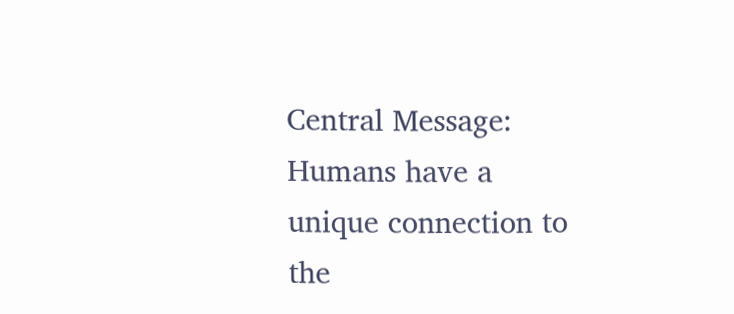Central Message: Humans have a unique connection to the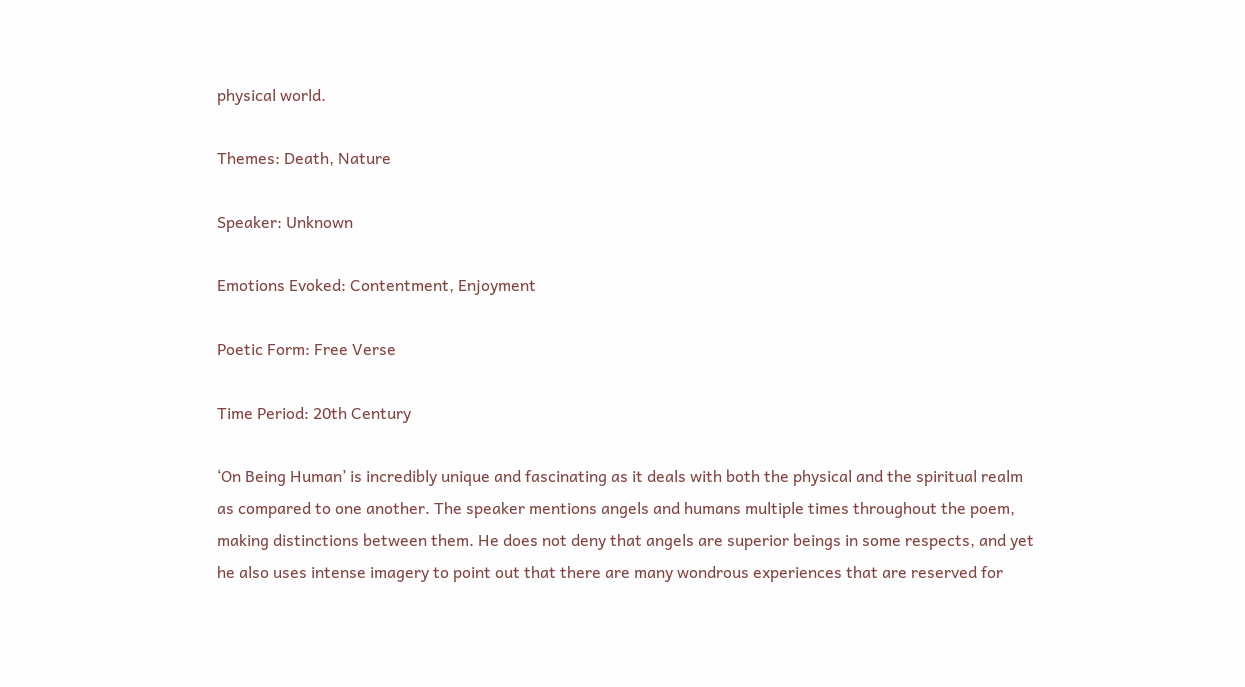physical world.

Themes: Death, Nature

Speaker: Unknown

Emotions Evoked: Contentment, Enjoyment

Poetic Form: Free Verse

Time Period: 20th Century

‘On Being Human’ is incredibly unique and fascinating as it deals with both the physical and the spiritual realm as compared to one another. The speaker mentions angels and humans multiple times throughout the poem, making distinctions between them. He does not deny that angels are superior beings in some respects, and yet he also uses intense imagery to point out that there are many wondrous experiences that are reserved for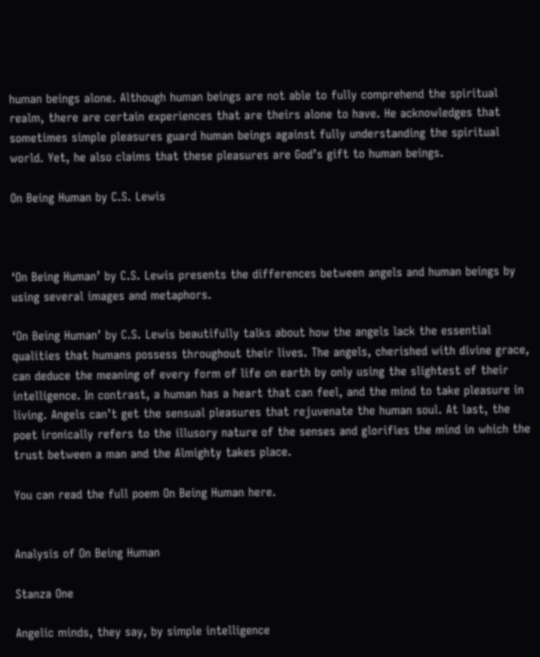human beings alone. Although human beings are not able to fully comprehend the spiritual realm, there are certain experiences that are theirs alone to have. He acknowledges that sometimes simple pleasures guard human beings against fully understanding the spiritual world. Yet, he also claims that these pleasures are God’s gift to human beings.

On Being Human by C.S. Lewis



‘On Being Human’ by C.S. Lewis presents the differences between angels and human beings by using several images and metaphors.

‘On Being Human’ by C.S. Lewis beautifully talks about how the angels lack the essential qualities that humans possess throughout their lives. The angels, cherished with divine grace, can deduce the meaning of every form of life on earth by only using the slightest of their intelligence. In contrast, a human has a heart that can feel, and the mind to take pleasure in living. Angels can’t get the sensual pleasures that rejuvenate the human soul. At last, the poet ironically refers to the illusory nature of the senses and glorifies the mind in which the trust between a man and the Almighty takes place.

You can read the full poem On Being Human here.


Analysis of On Being Human

Stanza One

Angelic minds, they say, by simple intelligence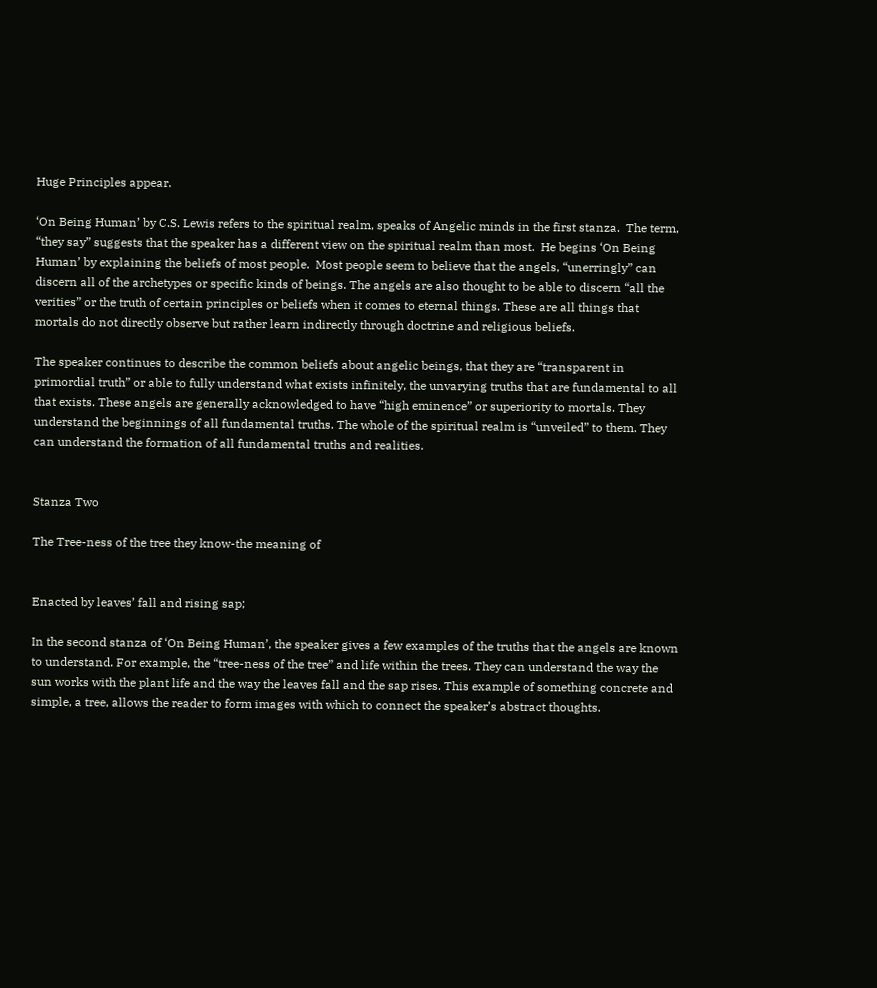Huge Principles appear.

‘On Being Human’ by C.S. Lewis refers to the spiritual realm, speaks of Angelic minds in the first stanza.  The term,  “they say” suggests that the speaker has a different view on the spiritual realm than most.  He begins ‘On Being Human’ by explaining the beliefs of most people.  Most people seem to believe that the angels, “unerringly” can discern all of the archetypes or specific kinds of beings. The angels are also thought to be able to discern “all the verities” or the truth of certain principles or beliefs when it comes to eternal things. These are all things that mortals do not directly observe but rather learn indirectly through doctrine and religious beliefs.

The speaker continues to describe the common beliefs about angelic beings, that they are “transparent in primordial truth” or able to fully understand what exists infinitely, the unvarying truths that are fundamental to all that exists. These angels are generally acknowledged to have “high eminence” or superiority to mortals. They understand the beginnings of all fundamental truths. The whole of the spiritual realm is “unveiled” to them. They can understand the formation of all fundamental truths and realities.


Stanza Two

The Tree-ness of the tree they know-the meaning of


Enacted by leaves’ fall and rising sap;

In the second stanza of ‘On Being Human’, the speaker gives a few examples of the truths that the angels are known to understand. For example, the “tree-ness of the tree” and life within the trees. They can understand the way the sun works with the plant life and the way the leaves fall and the sap rises. This example of something concrete and simple, a tree, allows the reader to form images with which to connect the speaker’s abstract thoughts.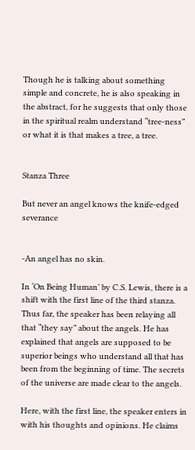Though he is talking about something simple and concrete, he is also speaking in the abstract, for he suggests that only those in the spiritual realm understand “tree-ness” or what it is that makes a tree, a tree.


Stanza Three

But never an angel knows the knife-edged severance


-An angel has no skin.

In ‘On Being Human’ by C.S. Lewis, there is a shift with the first line of the third stanza. Thus far, the speaker has been relaying all that “they say” about the angels. He has explained that angels are supposed to be superior beings who understand all that has been from the beginning of time. The secrets of the universe are made clear to the angels.

Here, with the first line, the speaker enters in with his thoughts and opinions. He claims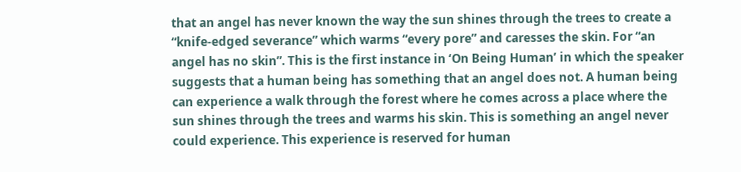that an angel has never known the way the sun shines through the trees to create a “knife-edged severance” which warms “every pore” and caresses the skin. For “an angel has no skin”. This is the first instance in ‘On Being Human’ in which the speaker suggests that a human being has something that an angel does not. A human being can experience a walk through the forest where he comes across a place where the sun shines through the trees and warms his skin. This is something an angel never could experience. This experience is reserved for human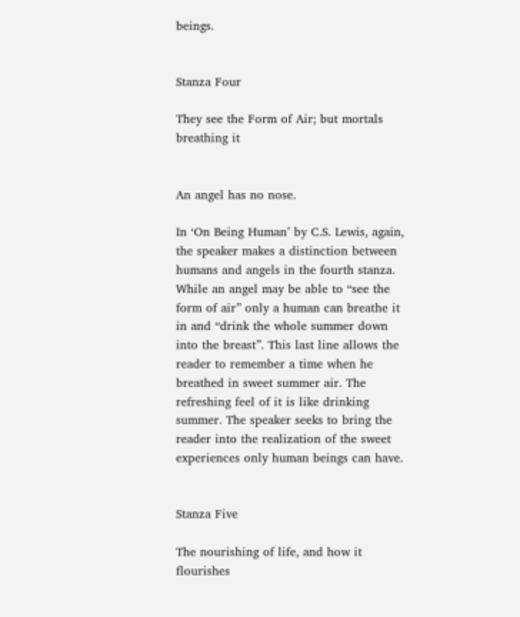beings.


Stanza Four

They see the Form of Air; but mortals breathing it


An angel has no nose.

In ‘On Being Human’ by C.S. Lewis, again, the speaker makes a distinction between humans and angels in the fourth stanza. While an angel may be able to “see the form of air” only a human can breathe it in and “drink the whole summer down into the breast”. This last line allows the reader to remember a time when he breathed in sweet summer air. The refreshing feel of it is like drinking summer. The speaker seeks to bring the reader into the realization of the sweet experiences only human beings can have.


Stanza Five

The nourishing of life, and how it flourishes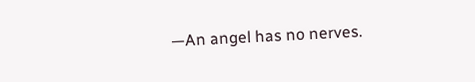—An angel has no nerves.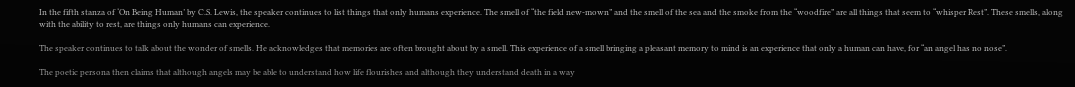In the fifth stanza of ‘On Being Human’ by C.S. Lewis, the speaker continues to list things that only humans experience. The smell of “the field new-mown” and the smell of the sea and the smoke from the “woodfire” are all things that seem to “whisper Rest”. These smells, along with the ability to rest, are things only humans can experience.

The speaker continues to talk about the wonder of smells. He acknowledges that memories are often brought about by a smell. This experience of a smell bringing a pleasant memory to mind is an experience that only a human can have, for “an angel has no nose”.

The poetic persona then claims that although angels may be able to understand how life flourishes and although they understand death in a way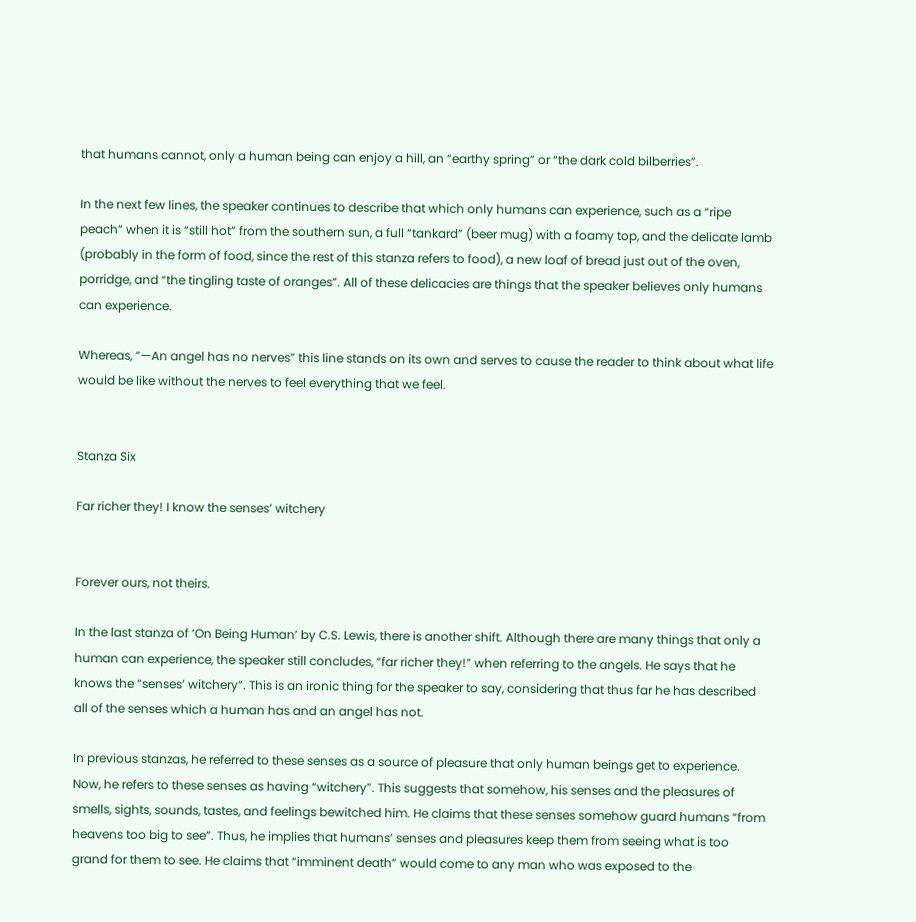that humans cannot, only a human being can enjoy a hill, an “earthy spring” or “the dark cold bilberries”.

In the next few lines, the speaker continues to describe that which only humans can experience, such as a “ripe peach” when it is “still hot” from the southern sun, a full “tankard” (beer mug) with a foamy top, and the delicate lamb (probably in the form of food, since the rest of this stanza refers to food), a new loaf of bread just out of the oven, porridge, and “the tingling taste of oranges”. All of these delicacies are things that the speaker believes only humans can experience.

Whereas, “—An angel has no nerves” this line stands on its own and serves to cause the reader to think about what life would be like without the nerves to feel everything that we feel.


Stanza Six

Far richer they! I know the senses’ witchery


Forever ours, not theirs.

In the last stanza of ‘On Being Human’ by C.S. Lewis, there is another shift. Although there are many things that only a human can experience, the speaker still concludes, “far richer they!” when referring to the angels. He says that he knows the “senses’ witchery”. This is an ironic thing for the speaker to say, considering that thus far he has described all of the senses which a human has and an angel has not.

In previous stanzas, he referred to these senses as a source of pleasure that only human beings get to experience. Now, he refers to these senses as having “witchery”. This suggests that somehow, his senses and the pleasures of smells, sights, sounds, tastes, and feelings bewitched him. He claims that these senses somehow guard humans “from heavens too big to see”. Thus, he implies that humans’ senses and pleasures keep them from seeing what is too grand for them to see. He claims that “imminent death” would come to any man who was exposed to the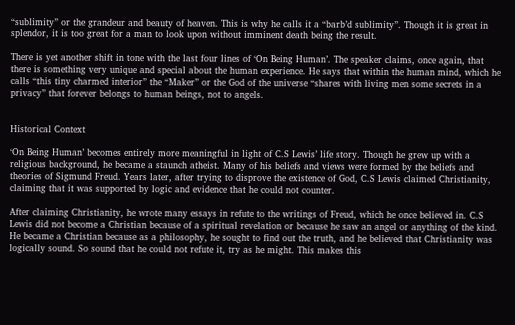“sublimity” or the grandeur and beauty of heaven. This is why he calls it a “barb’d sublimity”. Though it is great in splendor, it is too great for a man to look upon without imminent death being the result.

There is yet another shift in tone with the last four lines of ‘On Being Human’. The speaker claims, once again, that there is something very unique and special about the human experience. He says that within the human mind, which he calls “this tiny charmed interior” the “Maker” or the God of the universe “shares with living men some secrets in a privacy” that forever belongs to human beings, not to angels.


Historical Context

‘On Being Human’ becomes entirely more meaningful in light of C.S Lewis’ life story. Though he grew up with a religious background, he became a staunch atheist. Many of his beliefs and views were formed by the beliefs and theories of Sigmund Freud. Years later, after trying to disprove the existence of God, C.S Lewis claimed Christianity, claiming that it was supported by logic and evidence that he could not counter.

After claiming Christianity, he wrote many essays in refute to the writings of Freud, which he once believed in. C.S Lewis did not become a Christian because of a spiritual revelation or because he saw an angel or anything of the kind. He became a Christian because as a philosophy, he sought to find out the truth, and he believed that Christianity was logically sound. So sound that he could not refute it, try as he might. This makes this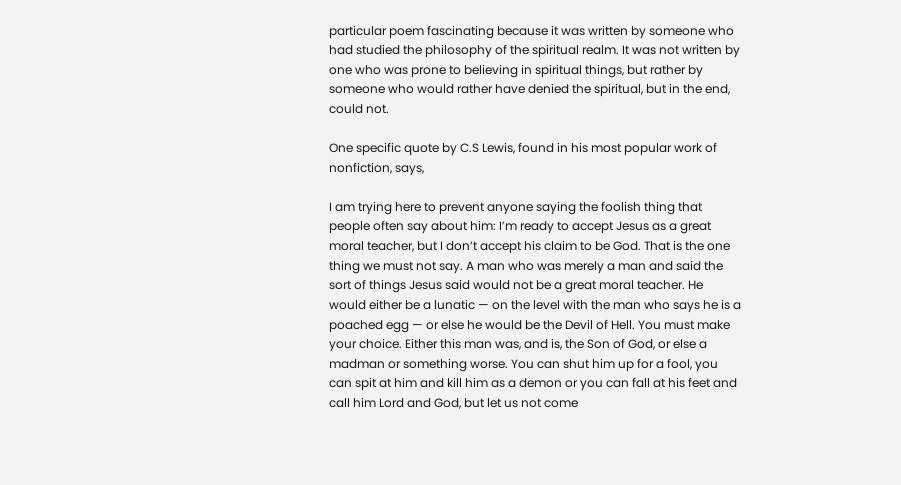particular poem fascinating because it was written by someone who had studied the philosophy of the spiritual realm. It was not written by one who was prone to believing in spiritual things, but rather by someone who would rather have denied the spiritual, but in the end, could not.

One specific quote by C.S Lewis, found in his most popular work of nonfiction, says,

I am trying here to prevent anyone saying the foolish thing that people often say about him: I’m ready to accept Jesus as a great moral teacher, but I don’t accept his claim to be God. That is the one thing we must not say. A man who was merely a man and said the sort of things Jesus said would not be a great moral teacher. He would either be a lunatic — on the level with the man who says he is a poached egg — or else he would be the Devil of Hell. You must make your choice. Either this man was, and is, the Son of God, or else a madman or something worse. You can shut him up for a fool, you can spit at him and kill him as a demon or you can fall at his feet and call him Lord and God, but let us not come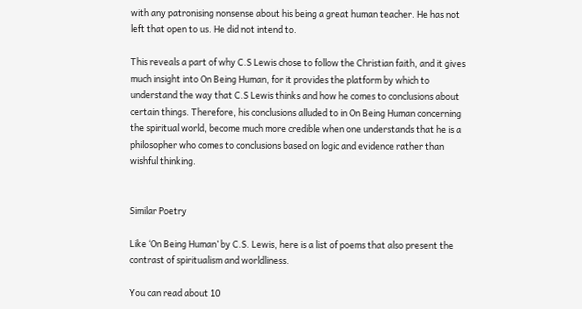with any patronising nonsense about his being a great human teacher. He has not left that open to us. He did not intend to.

This reveals a part of why C.S Lewis chose to follow the Christian faith, and it gives much insight into On Being Human, for it provides the platform by which to understand the way that C.S Lewis thinks and how he comes to conclusions about certain things. Therefore, his conclusions alluded to in On Being Human concerning the spiritual world, become much more credible when one understands that he is a philosopher who comes to conclusions based on logic and evidence rather than wishful thinking.


Similar Poetry

Like ‘On Being Human’ by C.S. Lewis, here is a list of poems that also present the contrast of spiritualism and worldliness.

You can read about 10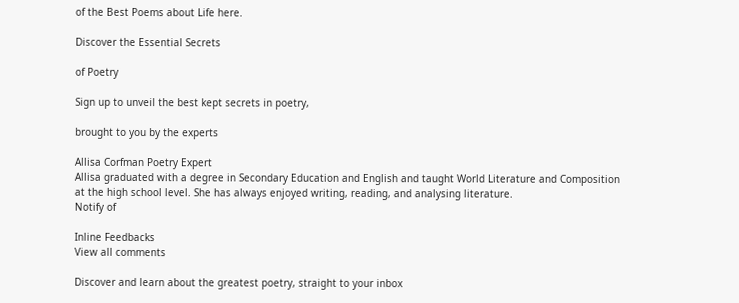of the Best Poems about Life here.

Discover the Essential Secrets

of Poetry

Sign up to unveil the best kept secrets in poetry,

brought to you by the experts

Allisa Corfman Poetry Expert
Allisa graduated with a degree in Secondary Education and English and taught World Literature and Composition at the high school level. She has always enjoyed writing, reading, and analysing literature.
Notify of

Inline Feedbacks
View all comments

Discover and learn about the greatest poetry, straight to your inbox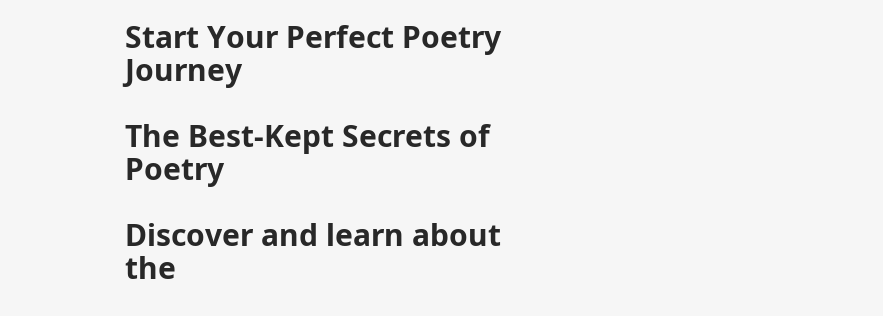Start Your Perfect Poetry Journey

The Best-Kept Secrets of Poetry

Discover and learn about the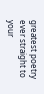greatest poetry ever straight to your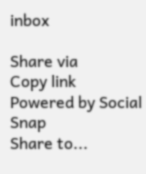inbox

Share via
Copy link
Powered by Social Snap
Share to...